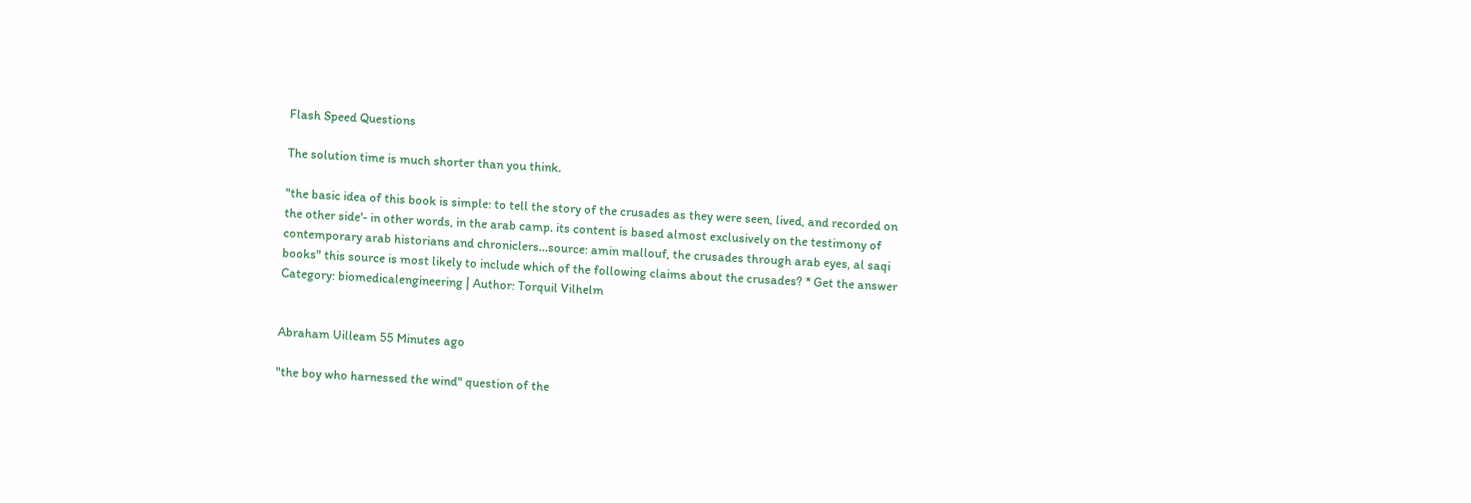Flash Speed Questions

The solution time is much shorter than you think.

"the basic idea of this book is simple: to tell the story of the crusades as they were seen, lived, and recorded on the other side'- in other words, in the arab camp. its content is based almost exclusively on the testimony of contemporary arab historians and chroniclers...source: amin mallouf, the crusades through arab eyes, al saqi books" this source is most likely to include which of the following claims about the crusades? * Get the answer
Category: biomedicalengineering | Author: Torquil Vilhelm


Abraham Uilleam 55 Minutes ago

"the boy who harnessed the wind" question of the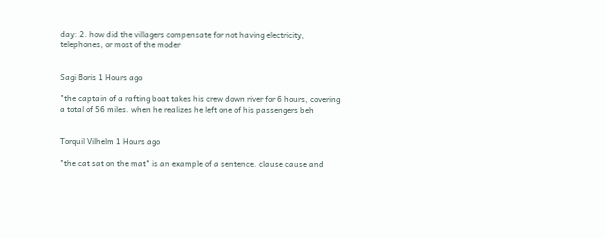day: 2. how did the villagers compensate for not having electricity, telephones, or most of the moder


Sagi Boris 1 Hours ago

"the captain of a rafting boat takes his crew down river for 6 hours, covering a total of 56 miles. when he realizes he left one of his passengers beh


Torquil Vilhelm 1 Hours ago

"the cat sat on the mat" is an example of a sentence. clause cause and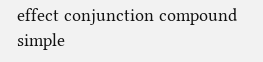effect conjunction compound simple